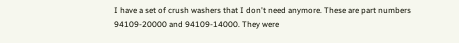I have a set of crush washers that I don't need anymore. These are part numbers 94109-20000 and 94109-14000. They were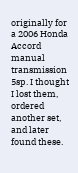originally for a 2006 Honda Accord manual transmission 5sp. I thought I lost them, ordered another set, and later found these.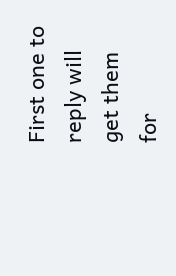First one to reply will get them for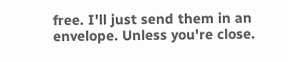free. I'll just send them in an envelope. Unless you're close.